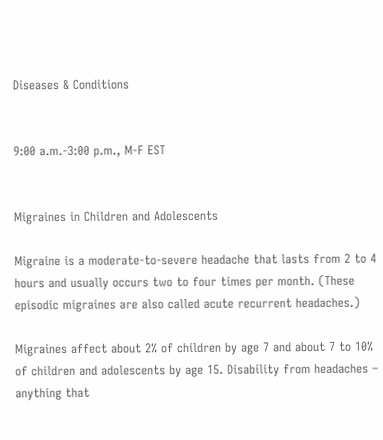Diseases & Conditions


9:00 a.m.-3:00 p.m., M-F EST


Migraines in Children and Adolescents

Migraine is a moderate-to-severe headache that lasts from 2 to 4 hours and usually occurs two to four times per month. (These episodic migraines are also called acute recurrent headaches.)

Migraines affect about 2% of children by age 7 and about 7 to 10% of children and adolescents by age 15. Disability from headaches – anything that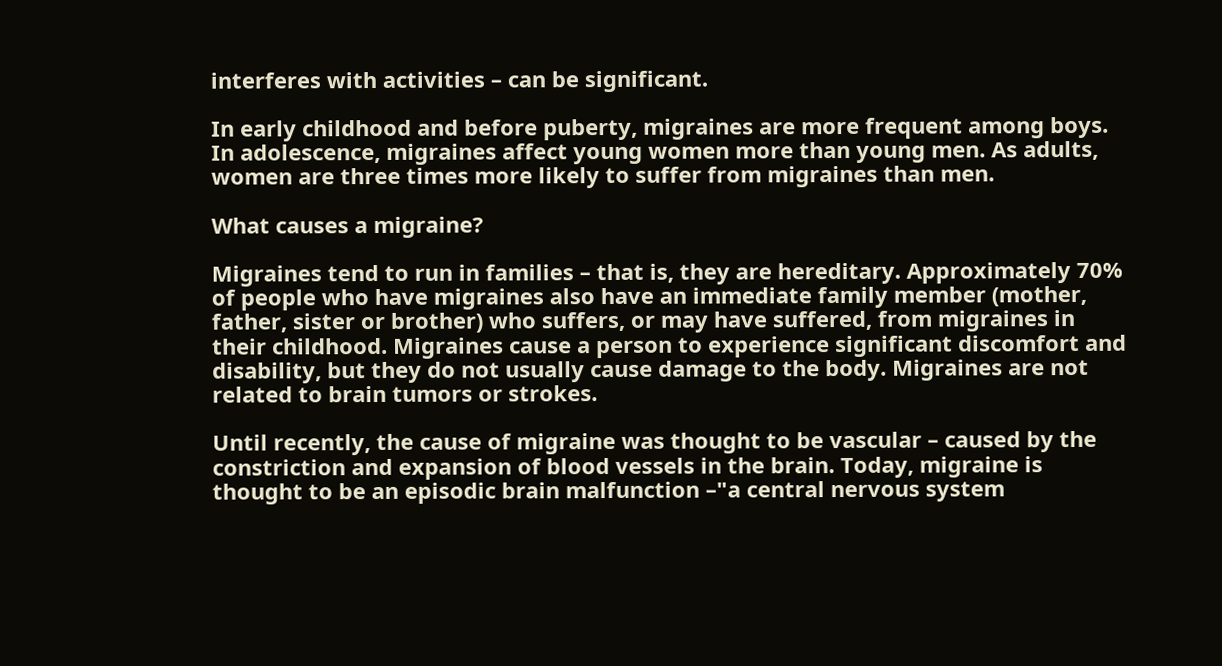interferes with activities – can be significant.

In early childhood and before puberty, migraines are more frequent among boys. In adolescence, migraines affect young women more than young men. As adults, women are three times more likely to suffer from migraines than men.

What causes a migraine?

Migraines tend to run in families – that is, they are hereditary. Approximately 70% of people who have migraines also have an immediate family member (mother, father, sister or brother) who suffers, or may have suffered, from migraines in their childhood. Migraines cause a person to experience significant discomfort and disability, but they do not usually cause damage to the body. Migraines are not related to brain tumors or strokes.

Until recently, the cause of migraine was thought to be vascular – caused by the constriction and expansion of blood vessels in the brain. Today, migraine is thought to be an episodic brain malfunction –"a central nervous system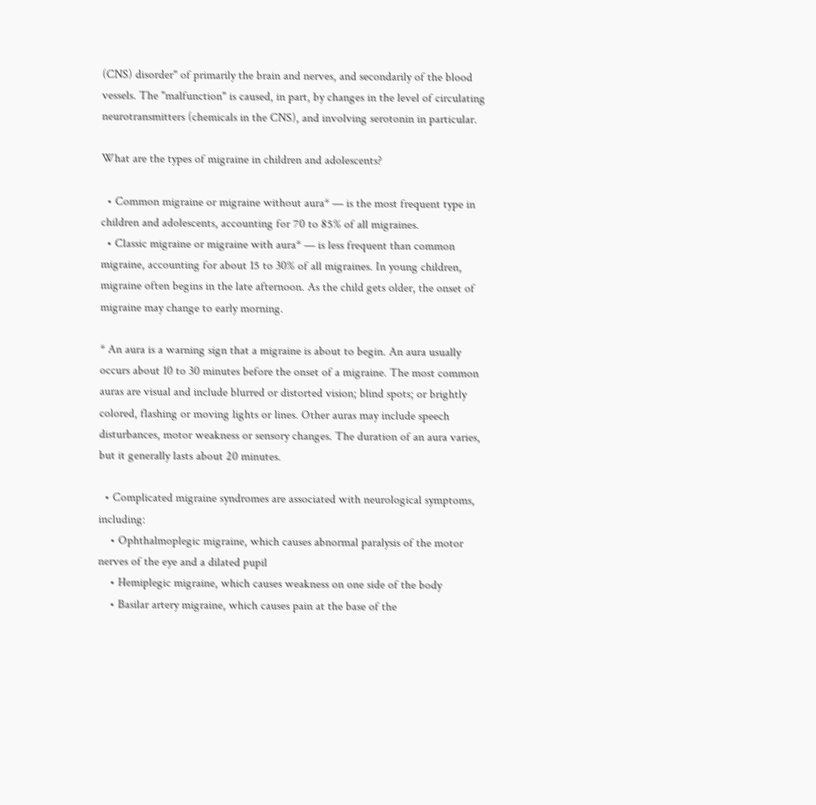(CNS) disorder" of primarily the brain and nerves, and secondarily of the blood vessels. The "malfunction" is caused, in part, by changes in the level of circulating neurotransmitters (chemicals in the CNS), and involving serotonin in particular.

What are the types of migraine in children and adolescents?

  • Common migraine or migraine without aura* — is the most frequent type in children and adolescents, accounting for 70 to 85% of all migraines.
  • Classic migraine or migraine with aura* — is less frequent than common migraine, accounting for about 15 to 30% of all migraines. In young children, migraine often begins in the late afternoon. As the child gets older, the onset of migraine may change to early morning.

* An aura is a warning sign that a migraine is about to begin. An aura usually occurs about 10 to 30 minutes before the onset of a migraine. The most common auras are visual and include blurred or distorted vision; blind spots; or brightly colored, flashing or moving lights or lines. Other auras may include speech disturbances, motor weakness or sensory changes. The duration of an aura varies, but it generally lasts about 20 minutes.

  • Complicated migraine syndromes are associated with neurological symptoms, including:
    • Ophthalmoplegic migraine, which causes abnormal paralysis of the motor nerves of the eye and a dilated pupil
    • Hemiplegic migraine, which causes weakness on one side of the body
    • Basilar artery migraine, which causes pain at the base of the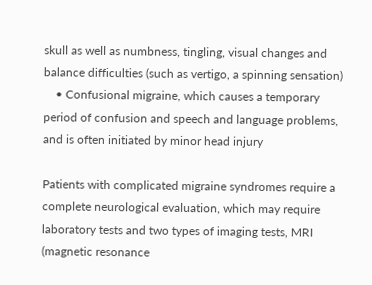skull as well as numbness, tingling, visual changes and balance difficulties (such as vertigo, a spinning sensation)
    • Confusional migraine, which causes a temporary period of confusion and speech and language problems, and is often initiated by minor head injury

Patients with complicated migraine syndromes require a complete neurological evaluation, which may require laboratory tests and two types of imaging tests, MRI (magnetic resonance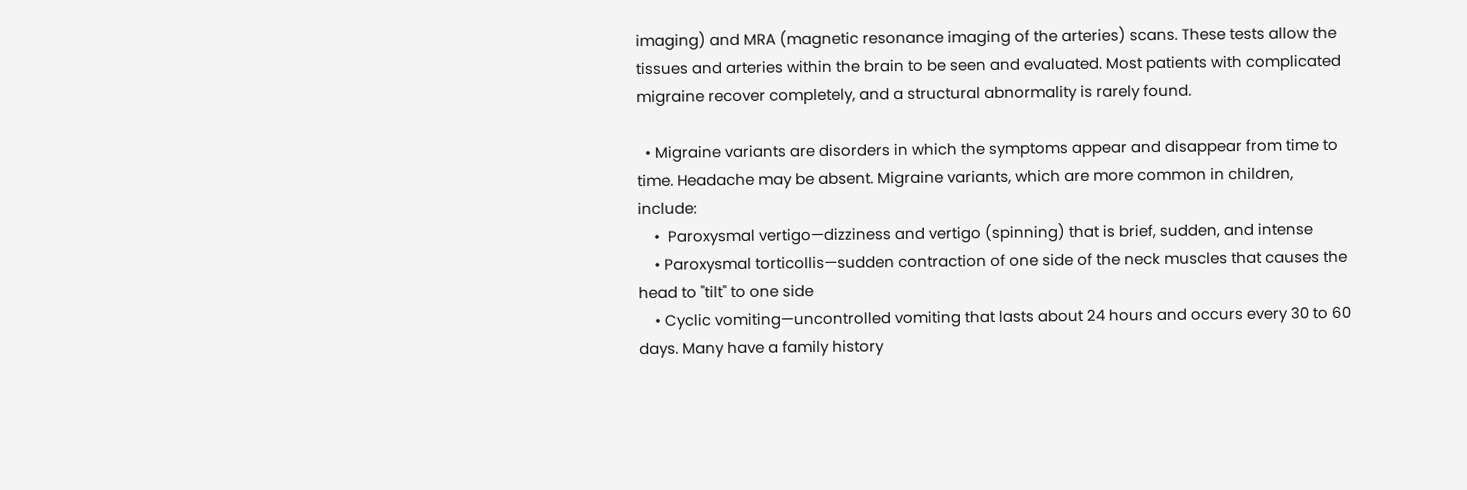imaging) and MRA (magnetic resonance imaging of the arteries) scans. These tests allow the tissues and arteries within the brain to be seen and evaluated. Most patients with complicated migraine recover completely, and a structural abnormality is rarely found.

  • Migraine variants are disorders in which the symptoms appear and disappear from time to time. Headache may be absent. Migraine variants, which are more common in children, include:
    •  Paroxysmal vertigo—dizziness and vertigo (spinning) that is brief, sudden, and intense
    • Paroxysmal torticollis—sudden contraction of one side of the neck muscles that causes the head to "tilt" to one side
    • Cyclic vomiting—uncontrolled vomiting that lasts about 24 hours and occurs every 30 to 60 days. Many have a family history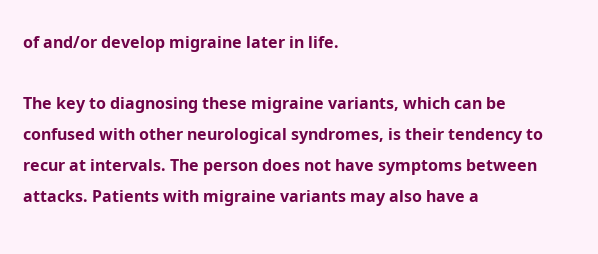of and/or develop migraine later in life.

The key to diagnosing these migraine variants, which can be confused with other neurological syndromes, is their tendency to recur at intervals. The person does not have symptoms between attacks. Patients with migraine variants may also have a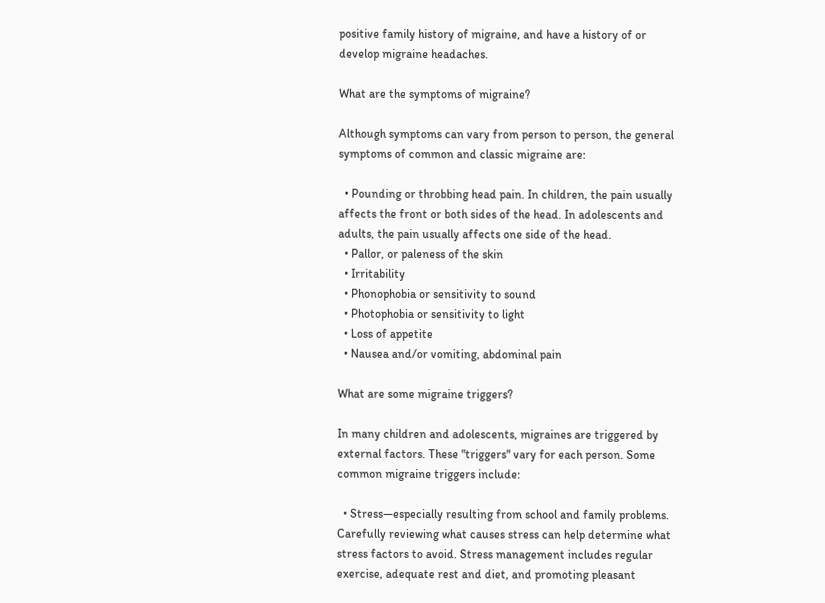positive family history of migraine, and have a history of or develop migraine headaches.

What are the symptoms of migraine?

Although symptoms can vary from person to person, the general symptoms of common and classic migraine are:

  • Pounding or throbbing head pain. In children, the pain usually affects the front or both sides of the head. In adolescents and adults, the pain usually affects one side of the head.
  • Pallor, or paleness of the skin
  • Irritability
  • Phonophobia or sensitivity to sound
  • Photophobia or sensitivity to light
  • Loss of appetite
  • Nausea and/or vomiting, abdominal pain

What are some migraine triggers?

In many children and adolescents, migraines are triggered by external factors. These "triggers" vary for each person. Some common migraine triggers include:

  • Stress—especially resulting from school and family problems. Carefully reviewing what causes stress can help determine what stress factors to avoid. Stress management includes regular exercise, adequate rest and diet, and promoting pleasant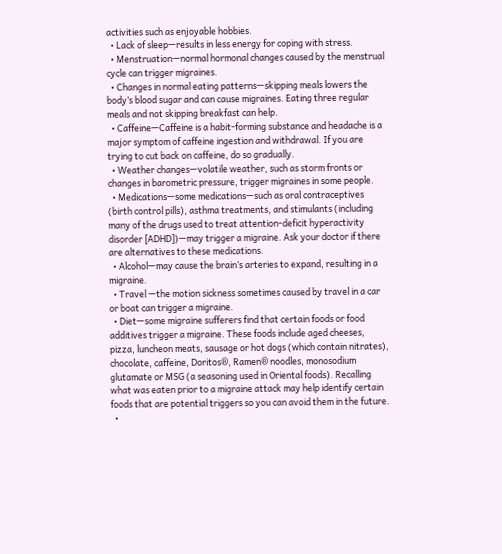activities such as enjoyable hobbies.
  • Lack of sleep—results in less energy for coping with stress.
  • Menstruation—normal hormonal changes caused by the menstrual cycle can trigger migraines.
  • Changes in normal eating patterns—skipping meals lowers the body’s blood sugar and can cause migraines. Eating three regular meals and not skipping breakfast can help.
  • Caffeine—Caffeine is a habit-forming substance and headache is a major symptom of caffeine ingestion and withdrawal. If you are trying to cut back on caffeine, do so gradually.
  • Weather changes—volatile weather, such as storm fronts or changes in barometric pressure, trigger migraines in some people.
  • Medications—some medications—such as oral contraceptives (birth control pills), asthma treatments, and stimulants (including many of the drugs used to treat attention-deficit hyperactivity disorder [ADHD])—may trigger a migraine. Ask your doctor if there are alternatives to these medications.
  • Alcohol—may cause the brain’s arteries to expand, resulting in a migraine.
  • Travel —the motion sickness sometimes caused by travel in a car or boat can trigger a migraine.
  • Diet—some migraine sufferers find that certain foods or food additives trigger a migraine. These foods include aged cheeses, pizza, luncheon meats, sausage or hot dogs (which contain nitrates), chocolate, caffeine, Doritos®, Ramen® noodles, monosodium glutamate or MSG (a seasoning used in Oriental foods). Recalling what was eaten prior to a migraine attack may help identify certain foods that are potential triggers so you can avoid them in the future.
  •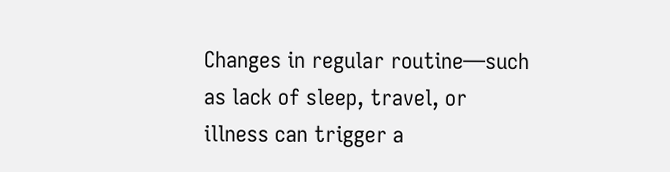Changes in regular routine—such as lack of sleep, travel, or illness can trigger a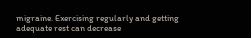migraine. Exercising regularly and getting adequate rest can decrease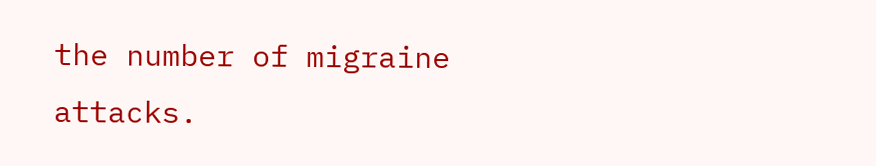the number of migraine attacks.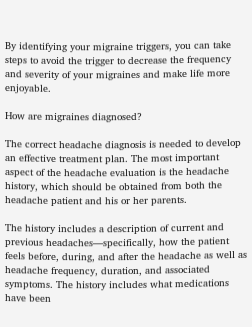By identifying your migraine triggers, you can take steps to avoid the trigger to decrease the frequency and severity of your migraines and make life more enjoyable.

How are migraines diagnosed?

The correct headache diagnosis is needed to develop an effective treatment plan. The most important aspect of the headache evaluation is the headache history, which should be obtained from both the headache patient and his or her parents.

The history includes a description of current and previous headaches—specifically, how the patient feels before, during, and after the headache as well as headache frequency, duration, and associated symptoms. The history includes what medications have been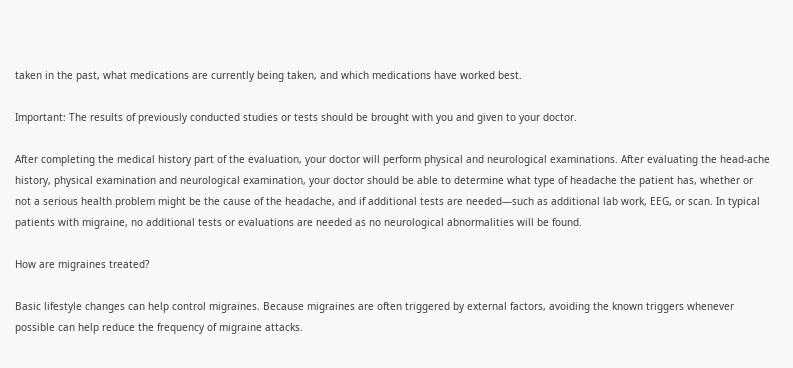taken in the past, what medications are currently being taken, and which medications have worked best.

Important: The results of previously conducted studies or tests should be brought with you and given to your doctor.

After completing the medical history part of the evaluation, your doctor will perform physical and neurological examinations. After evaluating the head-ache history, physical examination and neurological examination, your doctor should be able to determine what type of headache the patient has, whether or not a serious health problem might be the cause of the headache, and if additional tests are needed—such as additional lab work, EEG, or scan. In typical patients with migraine, no additional tests or evaluations are needed as no neurological abnormalities will be found.

How are migraines treated?

Basic lifestyle changes can help control migraines. Because migraines are often triggered by external factors, avoiding the known triggers whenever possible can help reduce the frequency of migraine attacks.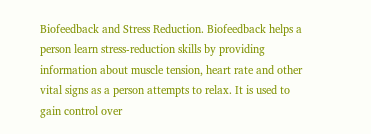Biofeedback and Stress Reduction. Biofeedback helps a person learn stress-reduction skills by providing information about muscle tension, heart rate and other vital signs as a person attempts to relax. It is used to gain control over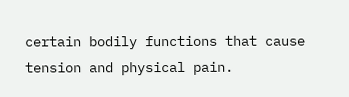certain bodily functions that cause tension and physical pain.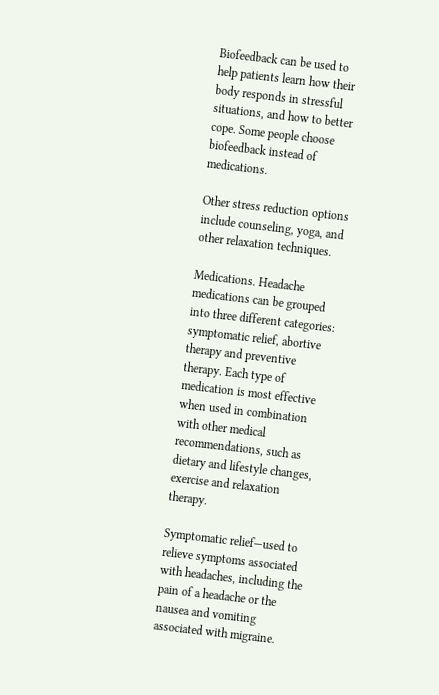Biofeedback can be used to help patients learn how their body responds in stressful situations, and how to better cope. Some people choose biofeedback instead of medications.

Other stress reduction options include counseling, yoga, and other relaxation techniques.

Medications. Headache medications can be grouped into three different categories: symptomatic relief, abortive therapy and preventive therapy. Each type of medication is most effective when used in combination with other medical recommendations, such as dietary and lifestyle changes, exercise and relaxation therapy.

Symptomatic relief—used to relieve symptoms associated with headaches, including the pain of a headache or the nausea and vomiting associated with migraine.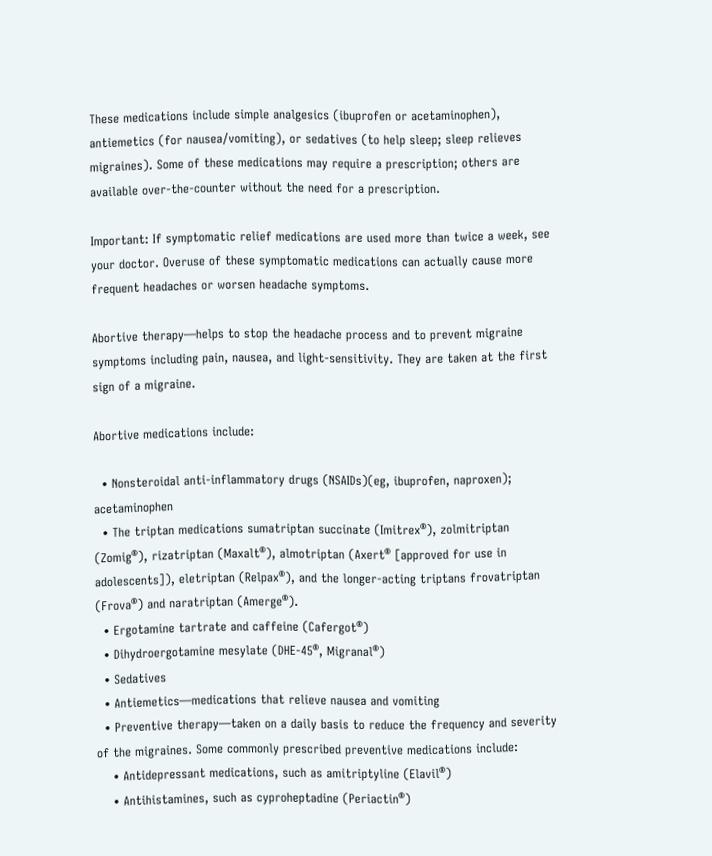These medications include simple analgesics (ibuprofen or acetaminophen), antiemetics (for nausea/vomiting), or sedatives (to help sleep; sleep relieves migraines). Some of these medications may require a prescription; others are available over-the-counter without the need for a prescription.

Important: If symptomatic relief medications are used more than twice a week, see your doctor. Overuse of these symptomatic medications can actually cause more frequent headaches or worsen headache symptoms.

Abortive therapy—helps to stop the headache process and to prevent migraine symptoms including pain, nausea, and light-sensitivity. They are taken at the first sign of a migraine.

Abortive medications include:

  • Nonsteroidal anti-inflammatory drugs (NSAIDs)(eg, ibuprofen, naproxen); acetaminophen
  • The triptan medications sumatriptan succinate (Imitrex®), zolmitriptan (Zomig®), rizatriptan (Maxalt®), almotriptan (Axert® [approved for use in adolescents]), eletriptan (Relpax®), and the longer-acting triptans frovatriptan (Frova®) and naratriptan (Amerge®).
  • Ergotamine tartrate and caffeine (Cafergot®)
  • Dihydroergotamine mesylate (DHE-45®, Migranal®)
  • Sedatives
  • Antiemetics—medications that relieve nausea and vomiting
  • Preventive therapy—taken on a daily basis to reduce the frequency and severity of the migraines. Some commonly prescribed preventive medications include:
    • Antidepressant medications, such as amitriptyline (Elavil®)
    • Antihistamines, such as cyproheptadine (Periactin®)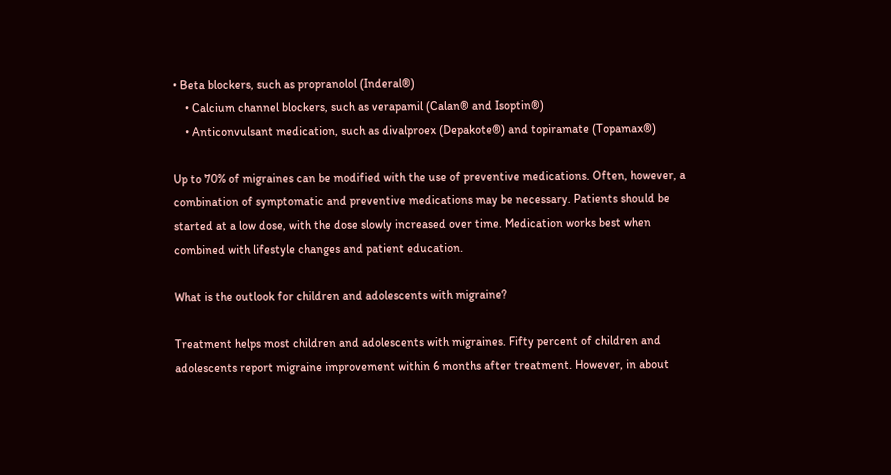• Beta blockers, such as propranolol (Inderal®)
    • Calcium channel blockers, such as verapamil (Calan® and Isoptin®)
    • Anticonvulsant medication, such as divalproex (Depakote®) and topiramate (Topamax®)

Up to 70% of migraines can be modified with the use of preventive medications. Often, however, a combination of symptomatic and preventive medications may be necessary. Patients should be started at a low dose, with the dose slowly increased over time. Medication works best when combined with lifestyle changes and patient education.

What is the outlook for children and adolescents with migraine?

Treatment helps most children and adolescents with migraines. Fifty percent of children and adolescents report migraine improvement within 6 months after treatment. However, in about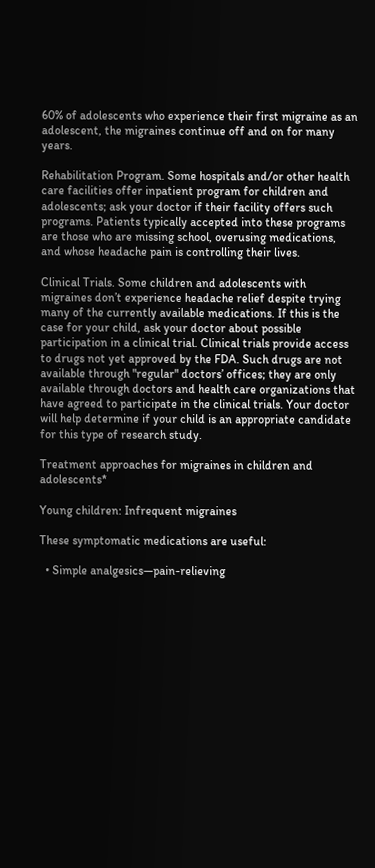60% of adolescents who experience their first migraine as an adolescent, the migraines continue off and on for many years.

Rehabilitation Program. Some hospitals and/or other health care facilities offer inpatient program for children and adolescents; ask your doctor if their facility offers such programs. Patients typically accepted into these programs are those who are missing school, overusing medications, and whose headache pain is controlling their lives.

Clinical Trials. Some children and adolescents with migraines don’t experience headache relief despite trying many of the currently available medications. If this is the case for your child, ask your doctor about possible participation in a clinical trial. Clinical trials provide access to drugs not yet approved by the FDA. Such drugs are not available through "regular" doctors’ offices; they are only available through doctors and health care organizations that have agreed to participate in the clinical trials. Your doctor will help determine if your child is an appropriate candidate for this type of research study.

Treatment approaches for migraines in children and adolescents*

Young children: Infrequent migraines

These symptomatic medications are useful:

  • Simple analgesics—pain-relieving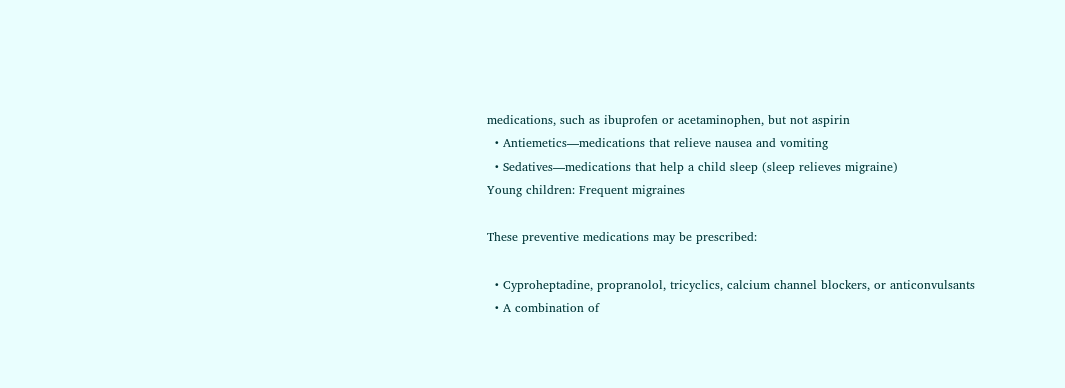medications, such as ibuprofen or acetaminophen, but not aspirin
  • Antiemetics—medications that relieve nausea and vomiting
  • Sedatives—medications that help a child sleep (sleep relieves migraine)
Young children: Frequent migraines

These preventive medications may be prescribed:

  • Cyproheptadine, propranolol, tricyclics, calcium channel blockers, or anticonvulsants
  • A combination of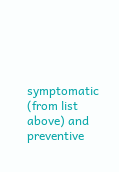symptomatic (from list above) and preventive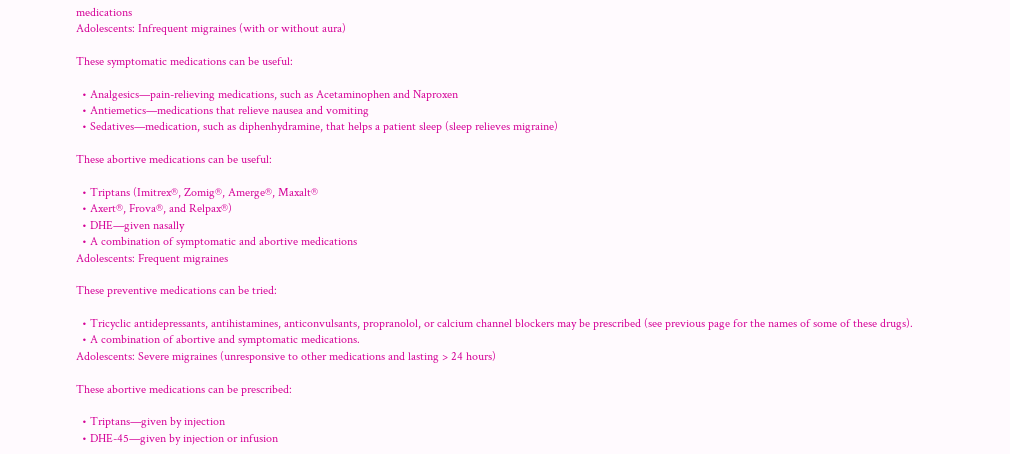medications
Adolescents: Infrequent migraines (with or without aura)

These symptomatic medications can be useful:

  • Analgesics—pain-relieving medications, such as Acetaminophen and Naproxen
  • Antiemetics—medications that relieve nausea and vomiting
  • Sedatives—medication, such as diphenhydramine, that helps a patient sleep (sleep relieves migraine)

These abortive medications can be useful:

  • Triptans (Imitrex®, Zomig®, Amerge®, Maxalt®
  • Axert®, Frova®, and Relpax®)
  • DHE—given nasally
  • A combination of symptomatic and abortive medications
Adolescents: Frequent migraines

These preventive medications can be tried:

  • Tricyclic antidepressants, antihistamines, anticonvulsants, propranolol, or calcium channel blockers may be prescribed (see previous page for the names of some of these drugs).
  • A combination of abortive and symptomatic medications.
Adolescents: Severe migraines (unresponsive to other medications and lasting > 24 hours)

These abortive medications can be prescribed:

  • Triptans—given by injection
  • DHE-45—given by injection or infusion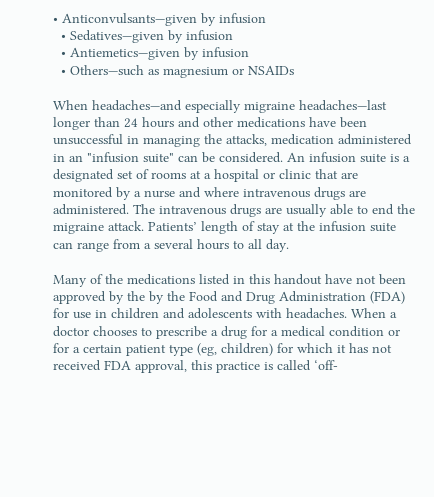• Anticonvulsants—given by infusion
  • Sedatives—given by infusion
  • Antiemetics—given by infusion
  • Others—such as magnesium or NSAIDs

When headaches—and especially migraine headaches—last longer than 24 hours and other medications have been unsuccessful in managing the attacks, medication administered in an "infusion suite" can be considered. An infusion suite is a designated set of rooms at a hospital or clinic that are monitored by a nurse and where intravenous drugs are administered. The intravenous drugs are usually able to end the migraine attack. Patients’ length of stay at the infusion suite can range from a several hours to all day.

Many of the medications listed in this handout have not been approved by the by the Food and Drug Administration (FDA) for use in children and adolescents with headaches. When a doctor chooses to prescribe a drug for a medical condition or for a certain patient type (eg, children) for which it has not received FDA approval, this practice is called ‘off-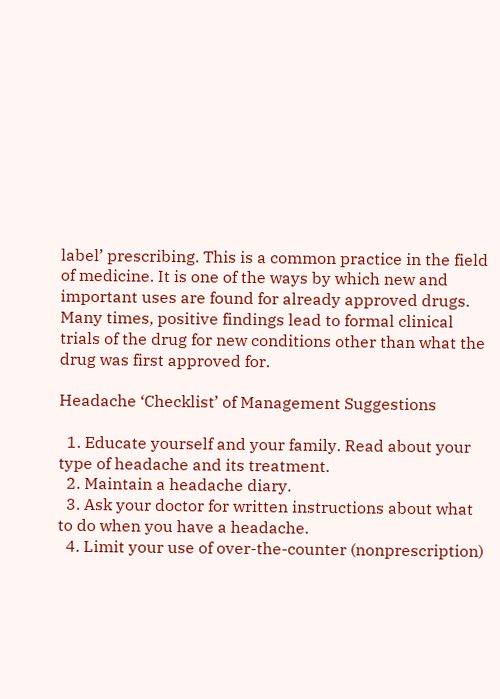label’ prescribing. This is a common practice in the field of medicine. It is one of the ways by which new and important uses are found for already approved drugs. Many times, positive findings lead to formal clinical trials of the drug for new conditions other than what the drug was first approved for.

Headache ‘Checklist’ of Management Suggestions

  1. Educate yourself and your family. Read about your type of headache and its treatment.
  2. Maintain a headache diary.
  3. Ask your doctor for written instructions about what to do when you have a headache.
  4. Limit your use of over-the-counter (nonprescription)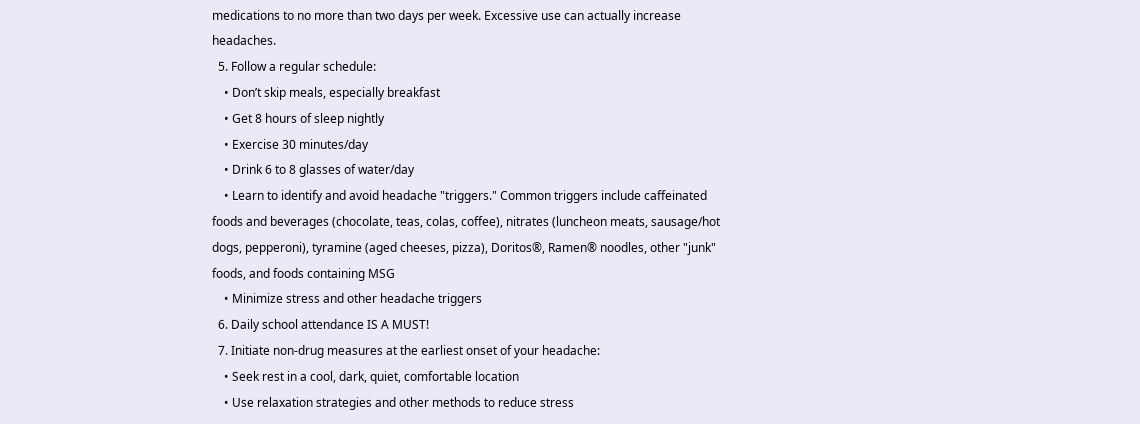medications to no more than two days per week. Excessive use can actually increase headaches.
  5. Follow a regular schedule:
    • Don’t skip meals, especially breakfast
    • Get 8 hours of sleep nightly
    • Exercise 30 minutes/day
    • Drink 6 to 8 glasses of water/day
    • Learn to identify and avoid headache "triggers." Common triggers include caffeinated foods and beverages (chocolate, teas, colas, coffee), nitrates (luncheon meats, sausage/hot dogs, pepperoni), tyramine (aged cheeses, pizza), Doritos®, Ramen® noodles, other "junk" foods, and foods containing MSG
    • Minimize stress and other headache triggers
  6. Daily school attendance IS A MUST!
  7. Initiate non-drug measures at the earliest onset of your headache:
    • Seek rest in a cool, dark, quiet, comfortable location
    • Use relaxation strategies and other methods to reduce stress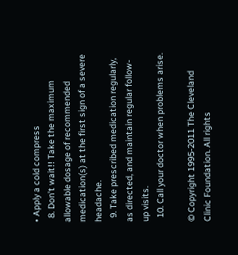• Apply a cold compress
  8. Don’t wait!! Take the maximum allowable dosage of recommended medication(s) at the first sign of a severe headache.
  9. Take prescribed medication regularly, as directed, and maintain regular follow-up visits.
  10. Call your doctor when problems arise.

© Copyright 1995-2011 The Cleveland Clinic Foundation. All rights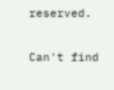reserved.

Can't find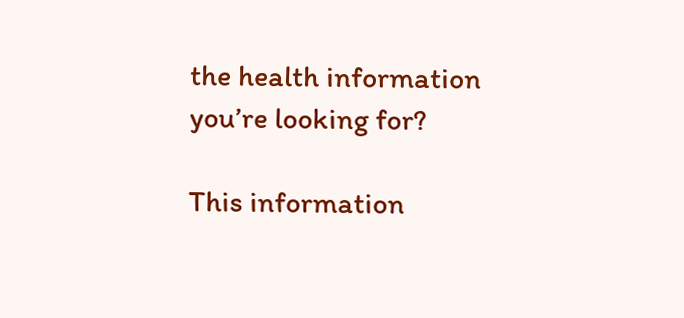the health information you’re looking for?

This information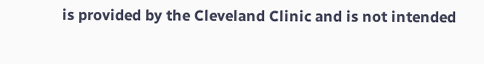is provided by the Cleveland Clinic and is not intended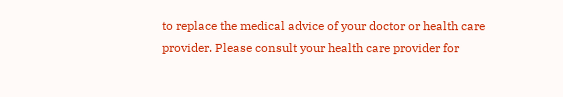to replace the medical advice of your doctor or health care provider. Please consult your health care provider for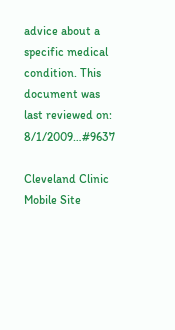advice about a specific medical condition. This document was last reviewed on: 8/1/2009…#9637

Cleveland Clinic Mobile Site